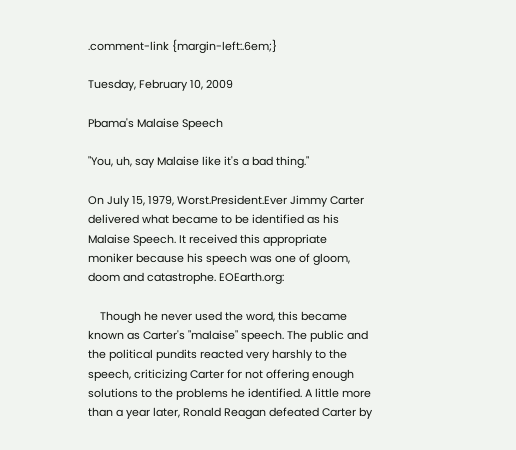.comment-link {margin-left:.6em;}

Tuesday, February 10, 2009

Pbama's Malaise Speech

"You, uh, say Malaise like it's a bad thing."

On July 15, 1979, Worst.President.Ever Jimmy Carter delivered what became to be identified as his
Malaise Speech. It received this appropriate moniker because his speech was one of gloom, doom and catastrophe. EOEarth.org:

    Though he never used the word, this became known as Carter's "malaise" speech. The public and the political pundits reacted very harshly to the speech, criticizing Carter for not offering enough solutions to the problems he identified. A little more than a year later, Ronald Reagan defeated Carter by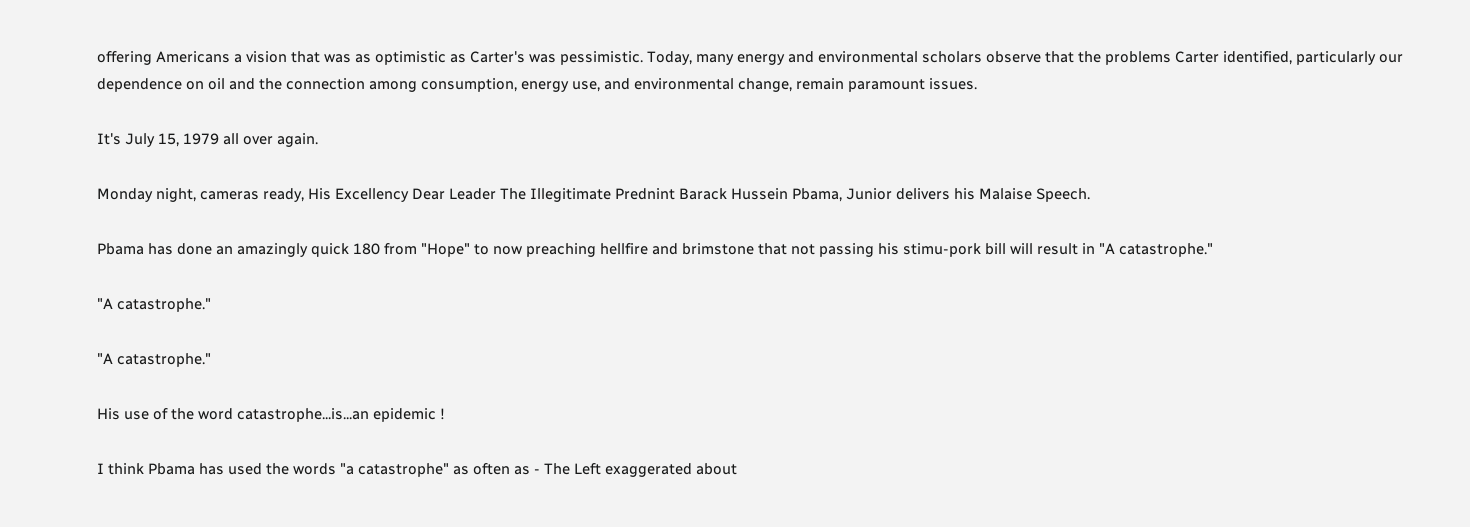offering Americans a vision that was as optimistic as Carter's was pessimistic. Today, many energy and environmental scholars observe that the problems Carter identified, particularly our dependence on oil and the connection among consumption, energy use, and environmental change, remain paramount issues.

It's July 15, 1979 all over again.

Monday night, cameras ready, His Excellency Dear Leader The Illegitimate Prednint Barack Hussein Pbama, Junior delivers his Malaise Speech.

Pbama has done an amazingly quick 180 from "Hope" to now preaching hellfire and brimstone that not passing his stimu-pork bill will result in "A catastrophe."

"A catastrophe."

"A catastrophe."

His use of the word catastrophe...is...an epidemic !

I think Pbama has used the words "a catastrophe" as often as - The Left exaggerated about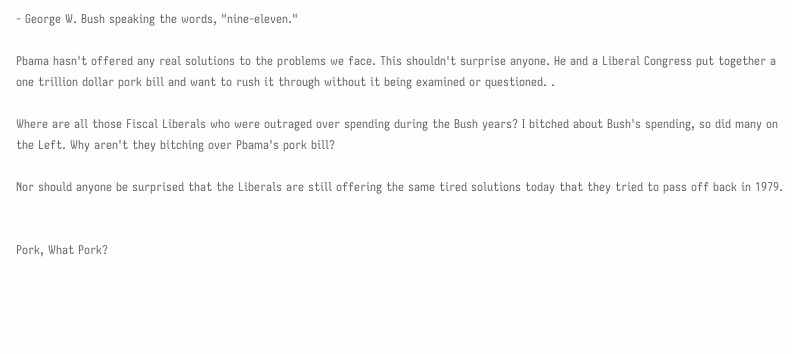- George W. Bush speaking the words, "nine-eleven."

Pbama hasn't offered any real solutions to the problems we face. This shouldn't surprise anyone. He and a Liberal Congress put together a one trillion dollar pork bill and want to rush it through without it being examined or questioned. .

Where are all those Fiscal Liberals who were outraged over spending during the Bush years? I bitched about Bush's spending, so did many on the Left. Why aren't they bitching over Pbama's pork bill?

Nor should anyone be surprised that the Liberals are still offering the same tired solutions today that they tried to pass off back in 1979.


Pork, What Pork?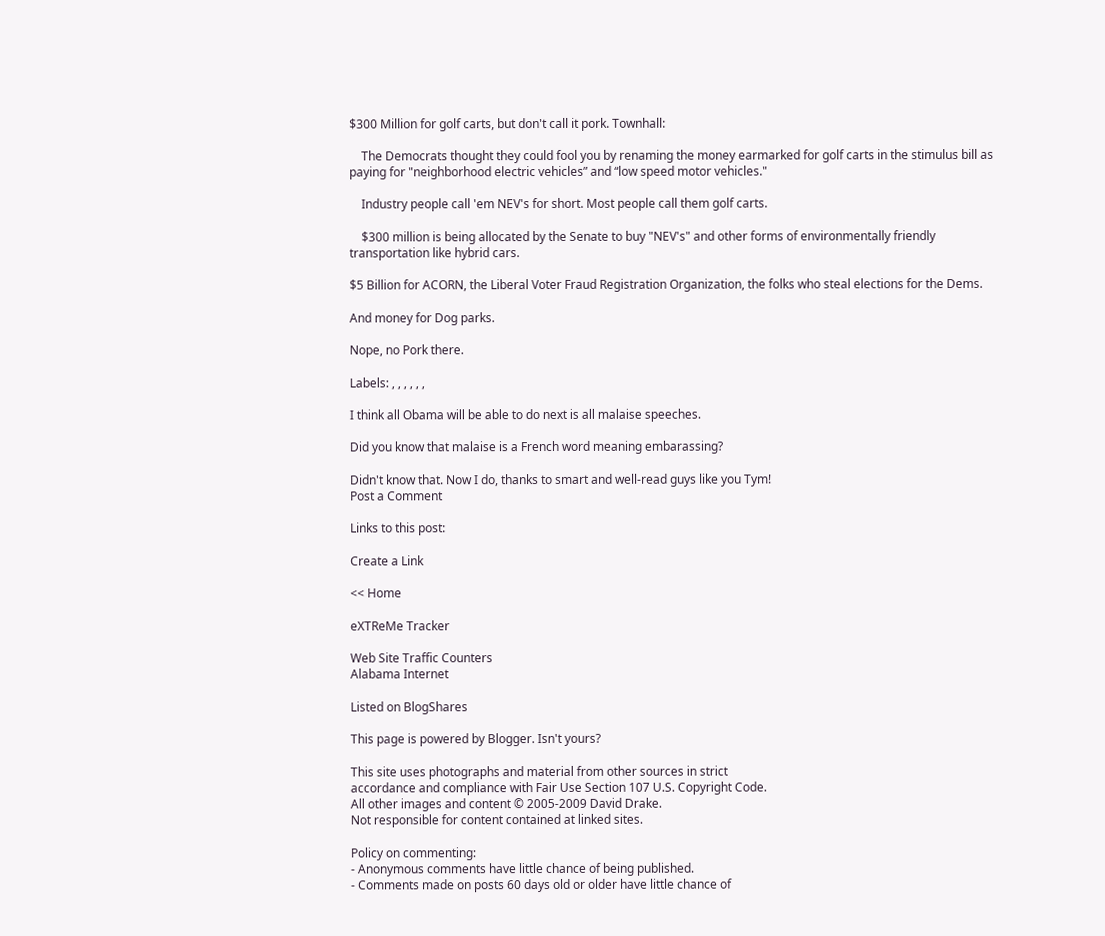$300 Million for golf carts, but don't call it pork. Townhall:

    The Democrats thought they could fool you by renaming the money earmarked for golf carts in the stimulus bill as paying for "neighborhood electric vehicles” and “low speed motor vehicles."

    Industry people call 'em NEV's for short. Most people call them golf carts.

    $300 million is being allocated by the Senate to buy "NEV's" and other forms of environmentally friendly transportation like hybrid cars.

$5 Billion for ACORN, the Liberal Voter Fraud Registration Organization, the folks who steal elections for the Dems.

And money for Dog parks.

Nope, no Pork there.

Labels: , , , , , ,

I think all Obama will be able to do next is all malaise speeches.

Did you know that malaise is a French word meaning embarassing?

Didn't know that. Now I do, thanks to smart and well-read guys like you Tym!
Post a Comment

Links to this post:

Create a Link

<< Home

eXTReMe Tracker

Web Site Traffic Counters
Alabama Internet

Listed on BlogShares

This page is powered by Blogger. Isn't yours?

This site uses photographs and material from other sources in strict
accordance and compliance with Fair Use Section 107 U.S. Copyright Code.
All other images and content © 2005-2009 David Drake.
Not responsible for content contained at linked sites.

Policy on commenting:
- Anonymous comments have little chance of being published.
- Comments made on posts 60 days old or older have little chance of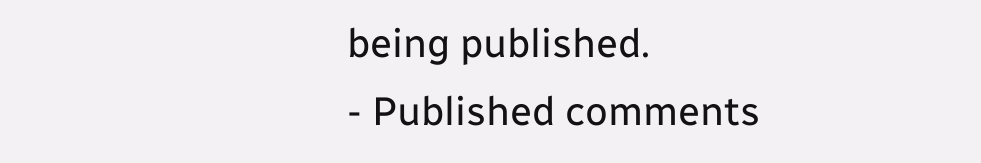being published.
- Published comments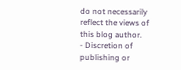do not necessarily reflect the views of this blog author.
- Discretion of publishing or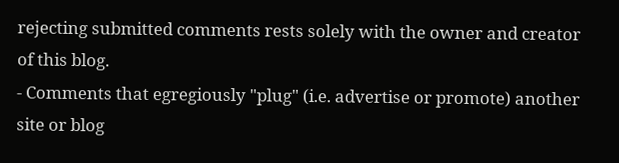rejecting submitted comments rests solely with the owner and creator of this blog.
- Comments that egregiously "plug" (i.e. advertise or promote) another site or blog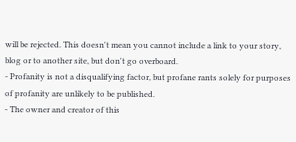will be rejected. This doesn't mean you cannot include a link to your story, blog or to another site, but don't go overboard.
- Profanity is not a disqualifying factor, but profane rants solely for purposes of profanity are unlikely to be published.
- The owner and creator of this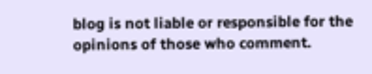blog is not liable or responsible for the opinions of those who comment.